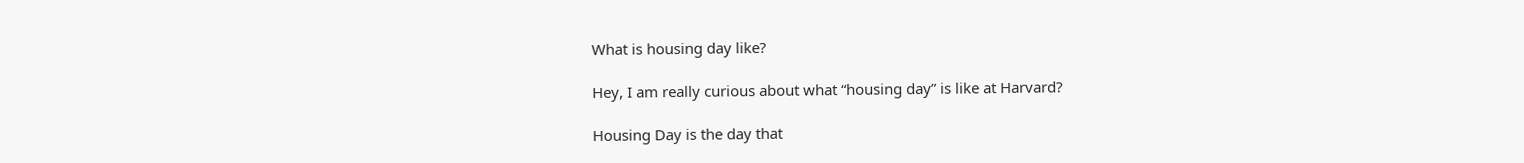What is housing day like?

Hey, I am really curious about what “housing day” is like at Harvard?

Housing Day is the day that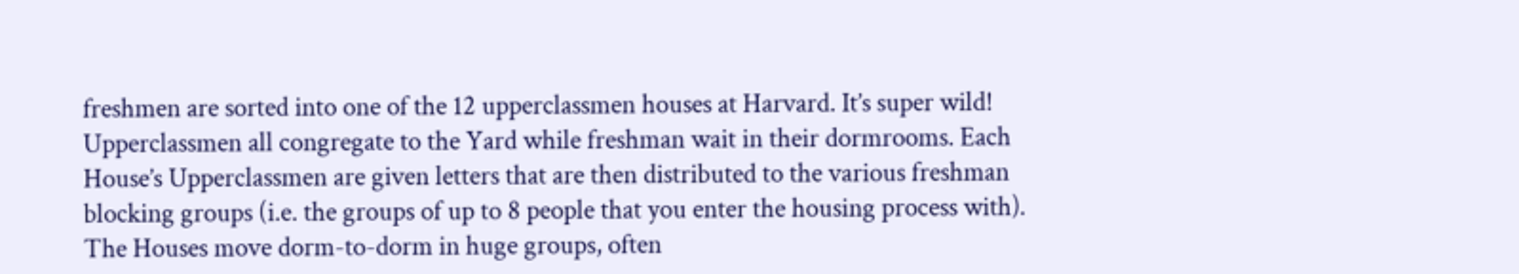freshmen are sorted into one of the 12 upperclassmen houses at Harvard. It’s super wild! Upperclassmen all congregate to the Yard while freshman wait in their dormrooms. Each House’s Upperclassmen are given letters that are then distributed to the various freshman blocking groups (i.e. the groups of up to 8 people that you enter the housing process with). The Houses move dorm-to-dorm in huge groups, often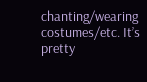chanting/wearing costumes/etc. It’s pretty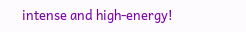intense and high-energy!